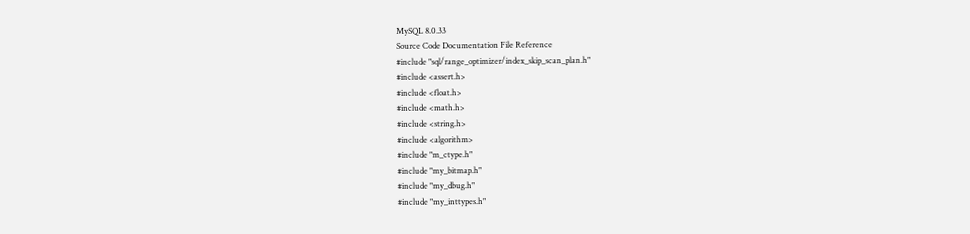MySQL 8.0.33
Source Code Documentation File Reference
#include "sql/range_optimizer/index_skip_scan_plan.h"
#include <assert.h>
#include <float.h>
#include <math.h>
#include <string.h>
#include <algorithm>
#include "m_ctype.h"
#include "my_bitmap.h"
#include "my_dbug.h"
#include "my_inttypes.h"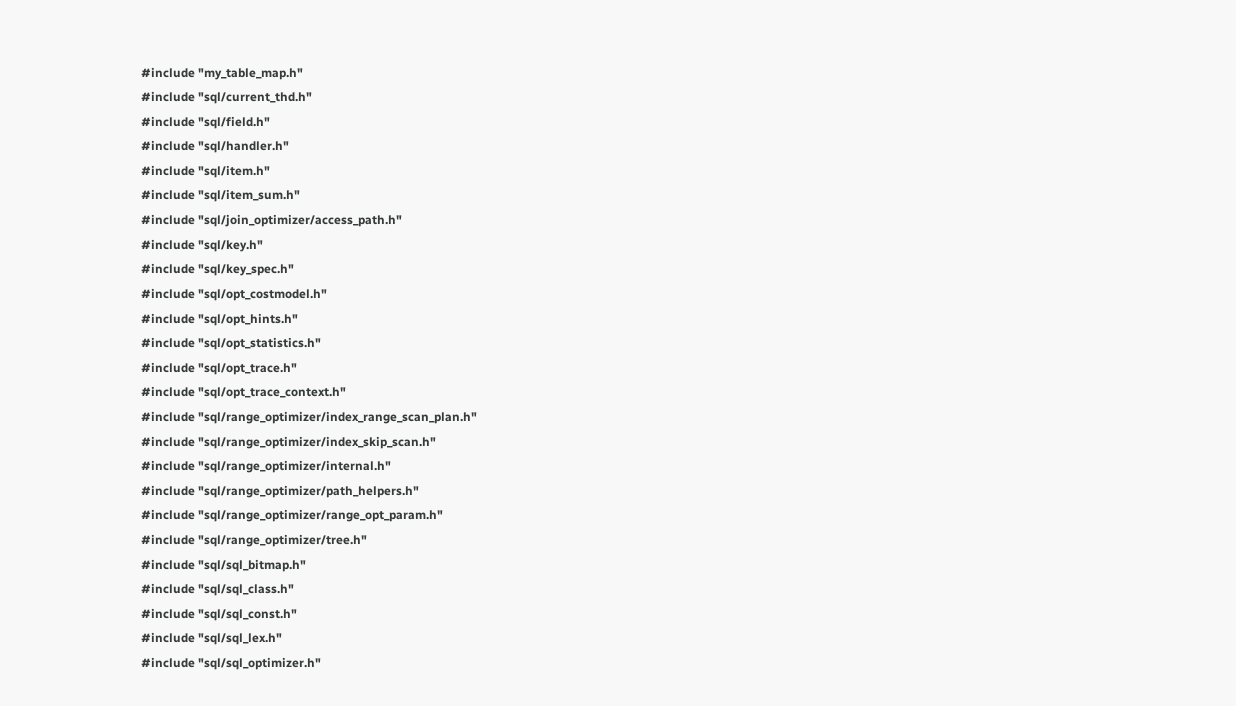#include "my_table_map.h"
#include "sql/current_thd.h"
#include "sql/field.h"
#include "sql/handler.h"
#include "sql/item.h"
#include "sql/item_sum.h"
#include "sql/join_optimizer/access_path.h"
#include "sql/key.h"
#include "sql/key_spec.h"
#include "sql/opt_costmodel.h"
#include "sql/opt_hints.h"
#include "sql/opt_statistics.h"
#include "sql/opt_trace.h"
#include "sql/opt_trace_context.h"
#include "sql/range_optimizer/index_range_scan_plan.h"
#include "sql/range_optimizer/index_skip_scan.h"
#include "sql/range_optimizer/internal.h"
#include "sql/range_optimizer/path_helpers.h"
#include "sql/range_optimizer/range_opt_param.h"
#include "sql/range_optimizer/tree.h"
#include "sql/sql_bitmap.h"
#include "sql/sql_class.h"
#include "sql/sql_const.h"
#include "sql/sql_lex.h"
#include "sql/sql_optimizer.h"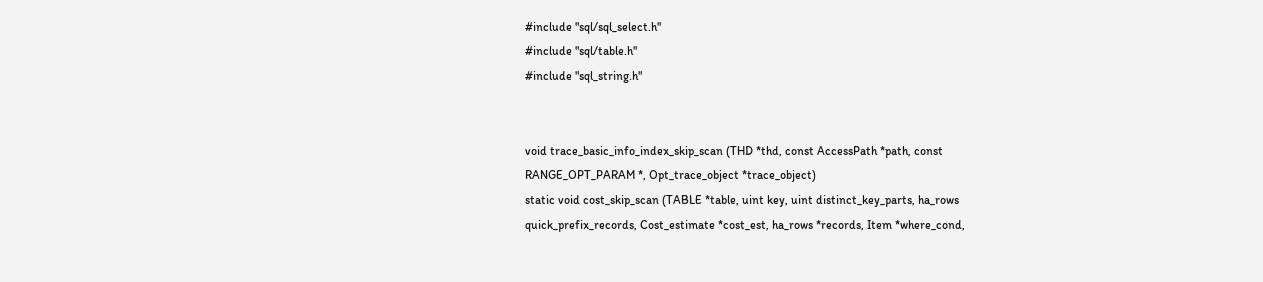#include "sql/sql_select.h"
#include "sql/table.h"
#include "sql_string.h"


void trace_basic_info_index_skip_scan (THD *thd, const AccessPath *path, const RANGE_OPT_PARAM *, Opt_trace_object *trace_object)
static void cost_skip_scan (TABLE *table, uint key, uint distinct_key_parts, ha_rows quick_prefix_records, Cost_estimate *cost_est, ha_rows *records, Item *where_cond,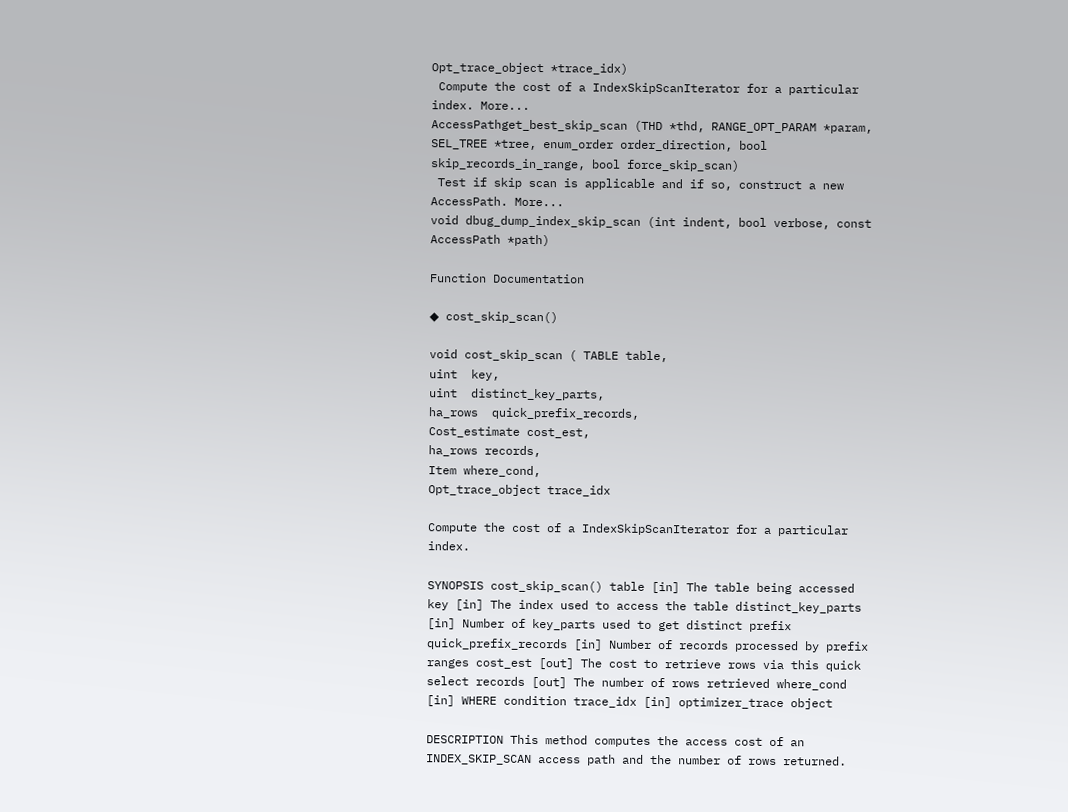Opt_trace_object *trace_idx)
 Compute the cost of a IndexSkipScanIterator for a particular index. More...
AccessPathget_best_skip_scan (THD *thd, RANGE_OPT_PARAM *param, SEL_TREE *tree, enum_order order_direction, bool skip_records_in_range, bool force_skip_scan)
 Test if skip scan is applicable and if so, construct a new AccessPath. More...
void dbug_dump_index_skip_scan (int indent, bool verbose, const AccessPath *path)

Function Documentation

◆ cost_skip_scan()

void cost_skip_scan ( TABLE table,
uint  key,
uint  distinct_key_parts,
ha_rows  quick_prefix_records,
Cost_estimate cost_est,
ha_rows records,
Item where_cond,
Opt_trace_object trace_idx

Compute the cost of a IndexSkipScanIterator for a particular index.

SYNOPSIS cost_skip_scan() table [in] The table being accessed key [in] The index used to access the table distinct_key_parts [in] Number of key_parts used to get distinct prefix quick_prefix_records [in] Number of records processed by prefix ranges cost_est [out] The cost to retrieve rows via this quick select records [out] The number of rows retrieved where_cond [in] WHERE condition trace_idx [in] optimizer_trace object

DESCRIPTION This method computes the access cost of an INDEX_SKIP_SCAN access path and the number of rows returned.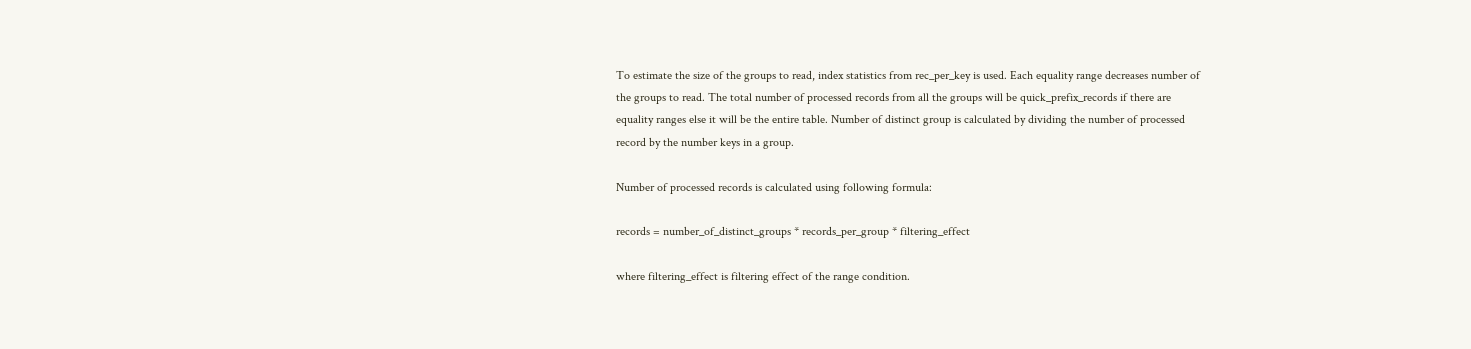To estimate the size of the groups to read, index statistics from rec_per_key is used. Each equality range decreases number of the groups to read. The total number of processed records from all the groups will be quick_prefix_records if there are equality ranges else it will be the entire table. Number of distinct group is calculated by dividing the number of processed record by the number keys in a group.

Number of processed records is calculated using following formula:

records = number_of_distinct_groups * records_per_group * filtering_effect

where filtering_effect is filtering effect of the range condition.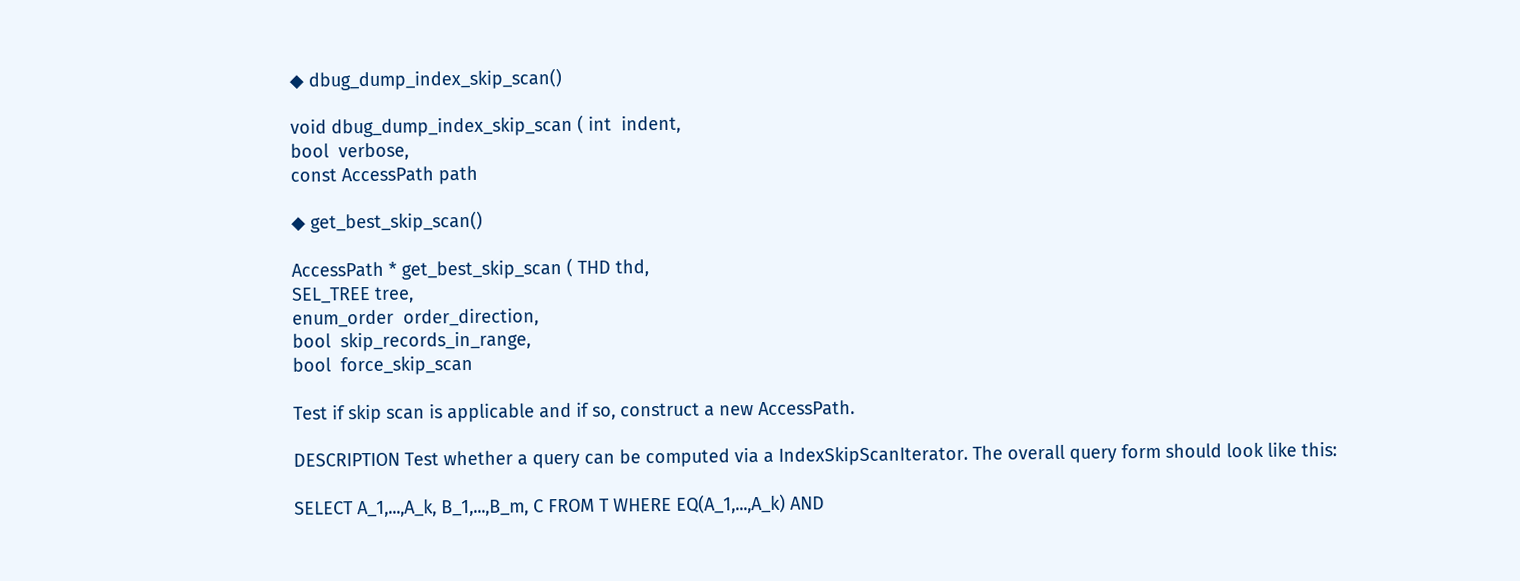◆ dbug_dump_index_skip_scan()

void dbug_dump_index_skip_scan ( int  indent,
bool  verbose,
const AccessPath path

◆ get_best_skip_scan()

AccessPath * get_best_skip_scan ( THD thd,
SEL_TREE tree,
enum_order  order_direction,
bool  skip_records_in_range,
bool  force_skip_scan

Test if skip scan is applicable and if so, construct a new AccessPath.

DESCRIPTION Test whether a query can be computed via a IndexSkipScanIterator. The overall query form should look like this:

SELECT A_1,...,A_k, B_1,...,B_m, C FROM T WHERE EQ(A_1,...,A_k) AND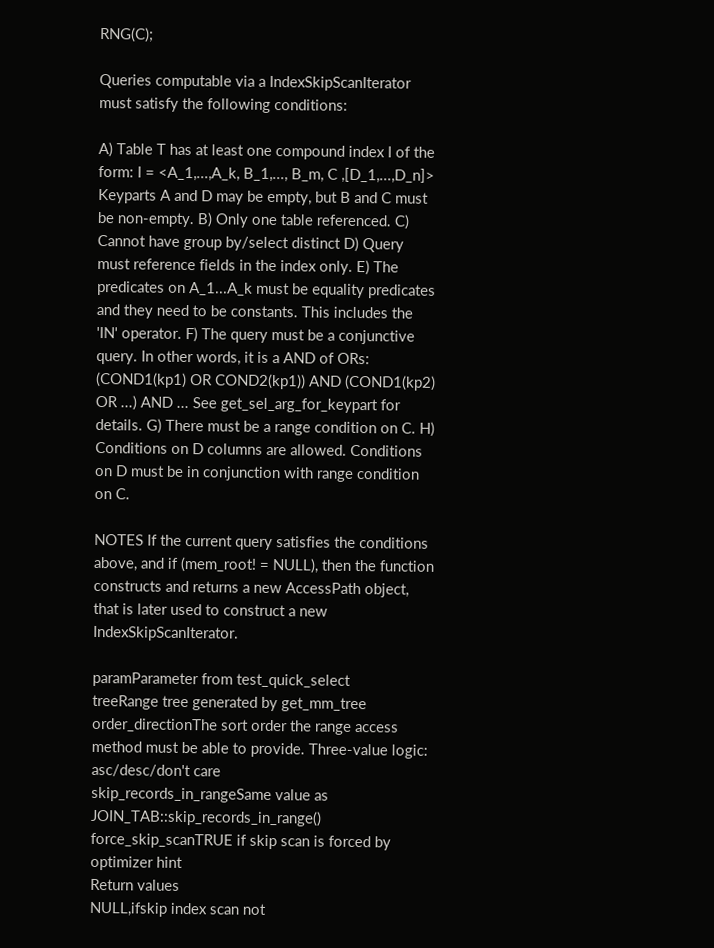RNG(C);

Queries computable via a IndexSkipScanIterator must satisfy the following conditions:

A) Table T has at least one compound index I of the form: I = <A_1,...,A_k, B_1,..., B_m, C ,[D_1,...,D_n]> Keyparts A and D may be empty, but B and C must be non-empty. B) Only one table referenced. C) Cannot have group by/select distinct D) Query must reference fields in the index only. E) The predicates on A_1...A_k must be equality predicates and they need to be constants. This includes the 'IN' operator. F) The query must be a conjunctive query. In other words, it is a AND of ORs: (COND1(kp1) OR COND2(kp1)) AND (COND1(kp2) OR ...) AND ... See get_sel_arg_for_keypart for details. G) There must be a range condition on C. H) Conditions on D columns are allowed. Conditions on D must be in conjunction with range condition on C.

NOTES If the current query satisfies the conditions above, and if (mem_root! = NULL), then the function constructs and returns a new AccessPath object, that is later used to construct a new IndexSkipScanIterator.

paramParameter from test_quick_select
treeRange tree generated by get_mm_tree
order_directionThe sort order the range access method must be able to provide. Three-value logic: asc/desc/don't care
skip_records_in_rangeSame value as JOIN_TAB::skip_records_in_range()
force_skip_scanTRUE if skip scan is forced by optimizer hint
Return values
NULL,ifskip index scan not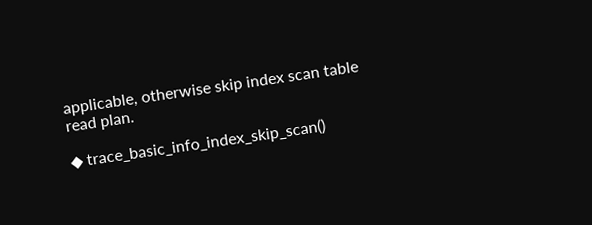applicable, otherwise skip index scan table read plan.

◆ trace_basic_info_index_skip_scan()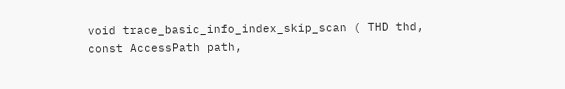void trace_basic_info_index_skip_scan ( THD thd,
const AccessPath path,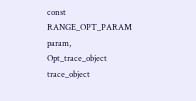const RANGE_OPT_PARAM param,
Opt_trace_object trace_object